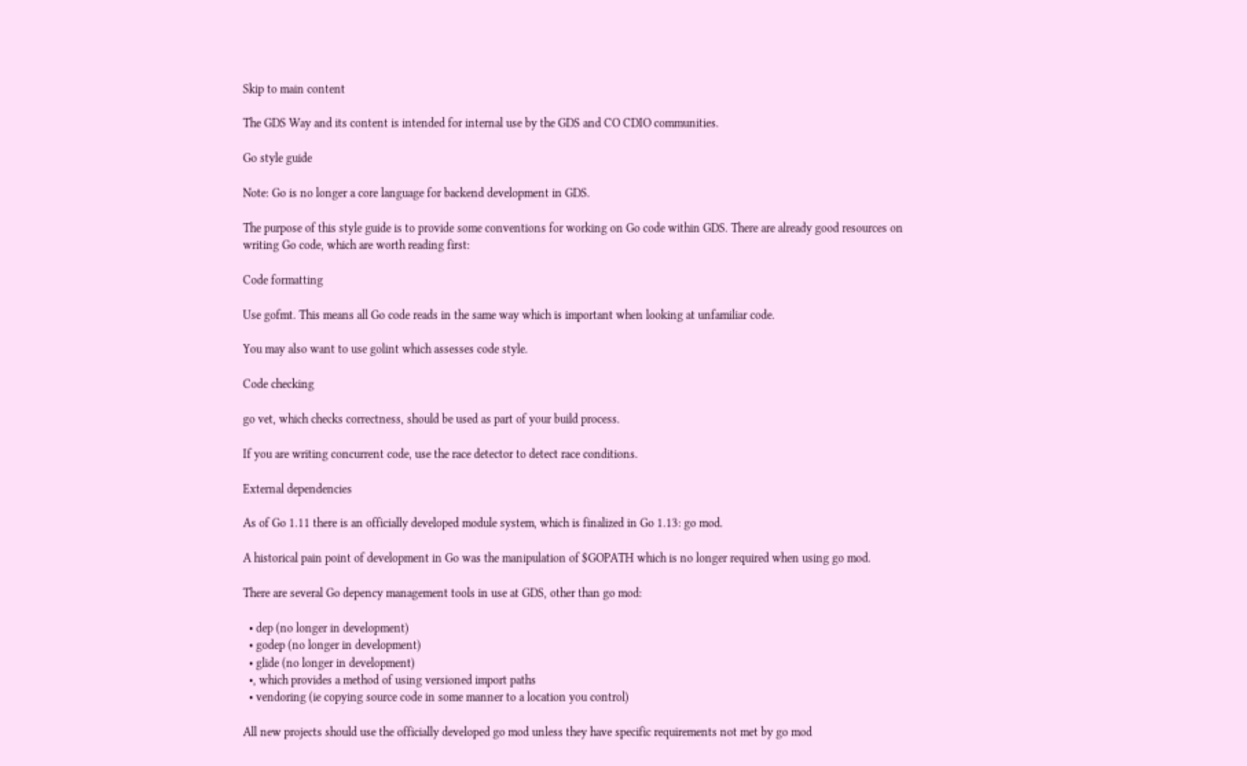Skip to main content

The GDS Way and its content is intended for internal use by the GDS and CO CDIO communities.

Go style guide

Note: Go is no longer a core language for backend development in GDS.

The purpose of this style guide is to provide some conventions for working on Go code within GDS. There are already good resources on writing Go code, which are worth reading first:

Code formatting

Use gofmt. This means all Go code reads in the same way which is important when looking at unfamiliar code.

You may also want to use golint which assesses code style.

Code checking

go vet, which checks correctness, should be used as part of your build process.

If you are writing concurrent code, use the race detector to detect race conditions.

External dependencies

As of Go 1.11 there is an officially developed module system, which is finalized in Go 1.13: go mod.

A historical pain point of development in Go was the manipulation of $GOPATH which is no longer required when using go mod.

There are several Go depency management tools in use at GDS, other than go mod:

  • dep (no longer in development)
  • godep (no longer in development)
  • glide (no longer in development)
  •, which provides a method of using versioned import paths
  • vendoring (ie copying source code in some manner to a location you control)

All new projects should use the officially developed go mod unless they have specific requirements not met by go mod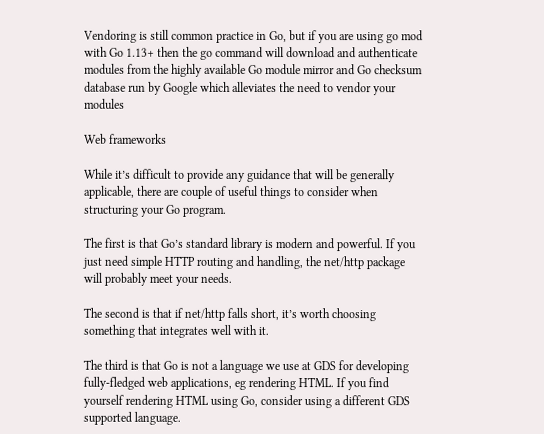Vendoring is still common practice in Go, but if you are using go mod with Go 1.13+ then the go command will download and authenticate modules from the highly available Go module mirror and Go checksum database run by Google which alleviates the need to vendor your modules

Web frameworks

While it’s difficult to provide any guidance that will be generally applicable, there are couple of useful things to consider when structuring your Go program.

The first is that Go’s standard library is modern and powerful. If you just need simple HTTP routing and handling, the net/http package will probably meet your needs.

The second is that if net/http falls short, it’s worth choosing something that integrates well with it.

The third is that Go is not a language we use at GDS for developing fully-fledged web applications, eg rendering HTML. If you find yourself rendering HTML using Go, consider using a different GDS supported language.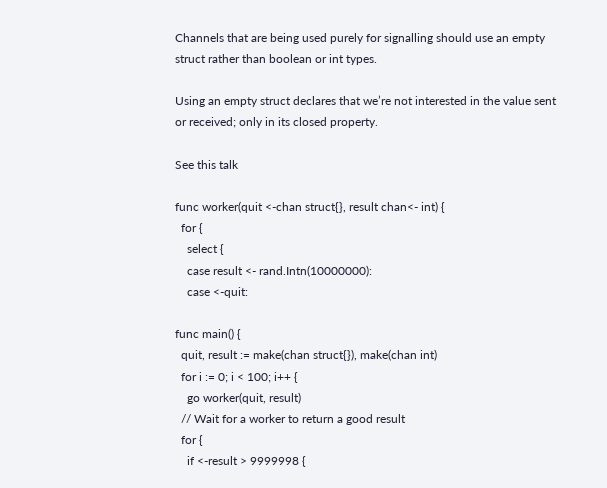Channels that are being used purely for signalling should use an empty struct rather than boolean or int types.

Using an empty struct declares that we’re not interested in the value sent or received; only in its closed property.

See this talk

func worker(quit <-chan struct{}, result chan<- int) {
  for {
    select {
    case result <- rand.Intn(10000000):
    case <-quit:

func main() {
  quit, result := make(chan struct{}), make(chan int)
  for i := 0; i < 100; i++ {
    go worker(quit, result)
  // Wait for a worker to return a good result
  for {
    if <-result > 9999998 {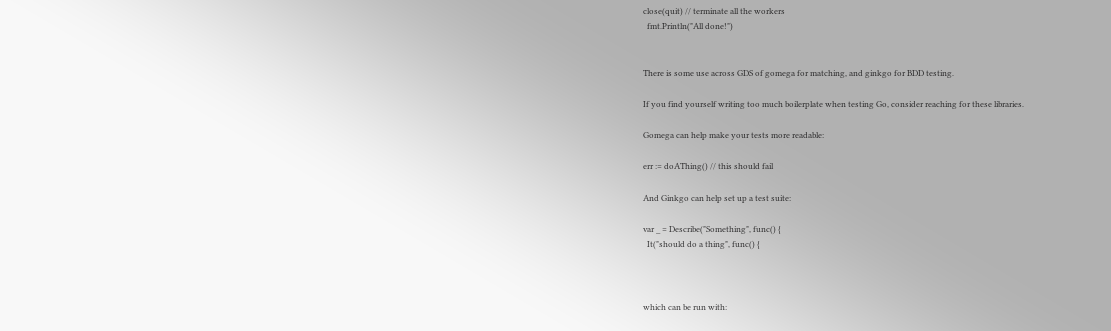close(quit) // terminate all the workers
  fmt.Println("All done!")


There is some use across GDS of gomega for matching, and ginkgo for BDD testing.

If you find yourself writing too much boilerplate when testing Go, consider reaching for these libraries.

Gomega can help make your tests more readable:

err := doAThing() // this should fail

And Ginkgo can help set up a test suite:

var _ = Describe("Something", func() {
  It("should do a thing", func() {



which can be run with: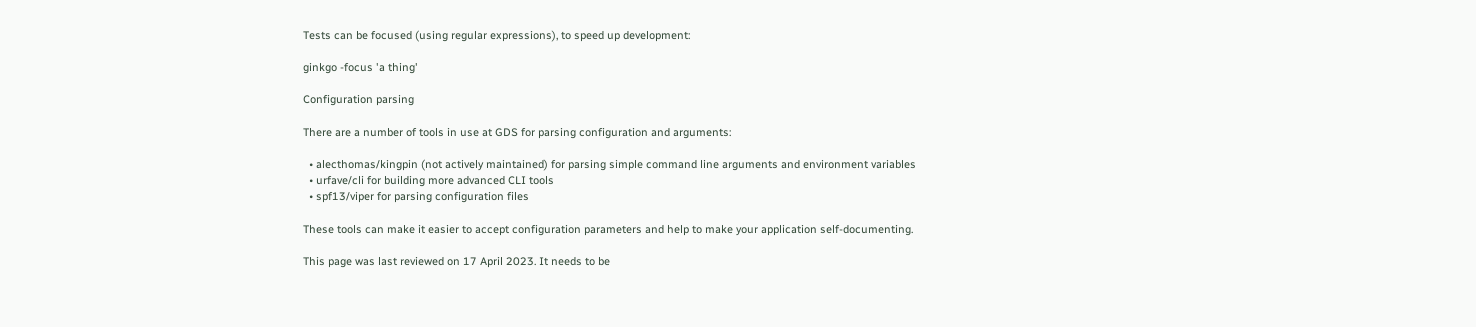Tests can be focused (using regular expressions), to speed up development:

ginkgo -focus 'a thing'

Configuration parsing

There are a number of tools in use at GDS for parsing configuration and arguments:

  • alecthomas/kingpin (not actively maintained) for parsing simple command line arguments and environment variables
  • urfave/cli for building more advanced CLI tools
  • spf13/viper for parsing configuration files

These tools can make it easier to accept configuration parameters and help to make your application self-documenting.

This page was last reviewed on 17 April 2023. It needs to be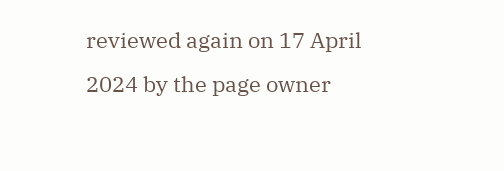reviewed again on 17 April 2024 by the page owner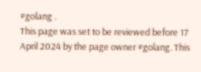#golang .
This page was set to be reviewed before 17 April 2024 by the page owner #golang. This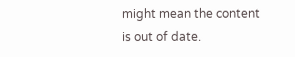might mean the content is out of date.